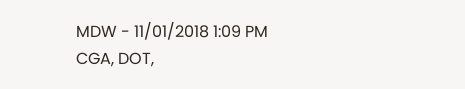MDW - 11/01/2018 1:09 PM
CGA, DOT,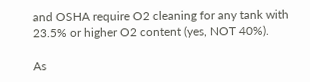and OSHA require O2 cleaning for any tank with 23.5% or higher O2 content (yes, NOT 40%).

As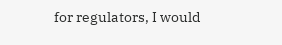for regulators, I would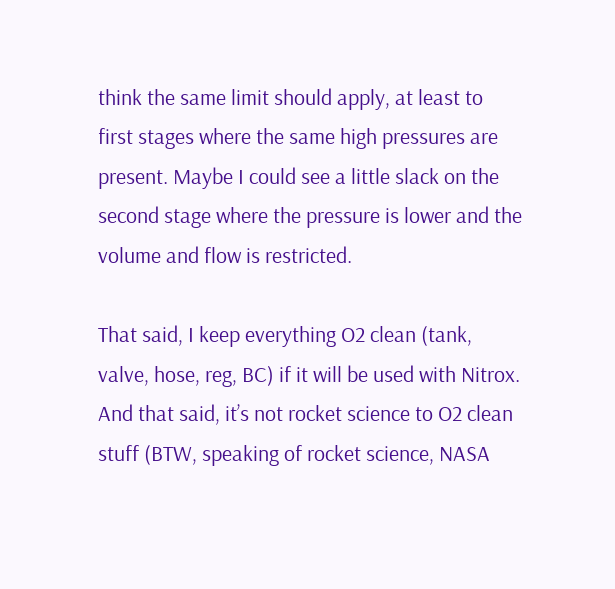think the same limit should apply, at least to first stages where the same high pressures are present. Maybe I could see a little slack on the second stage where the pressure is lower and the volume and flow is restricted.

That said, I keep everything O2 clean (tank, valve, hose, reg, BC) if it will be used with Nitrox. And that said, it’s not rocket science to O2 clean stuff (BTW, speaking of rocket science, NASA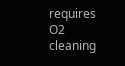requires O2 cleaning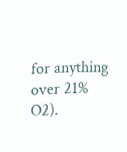for anything over 21% O2).